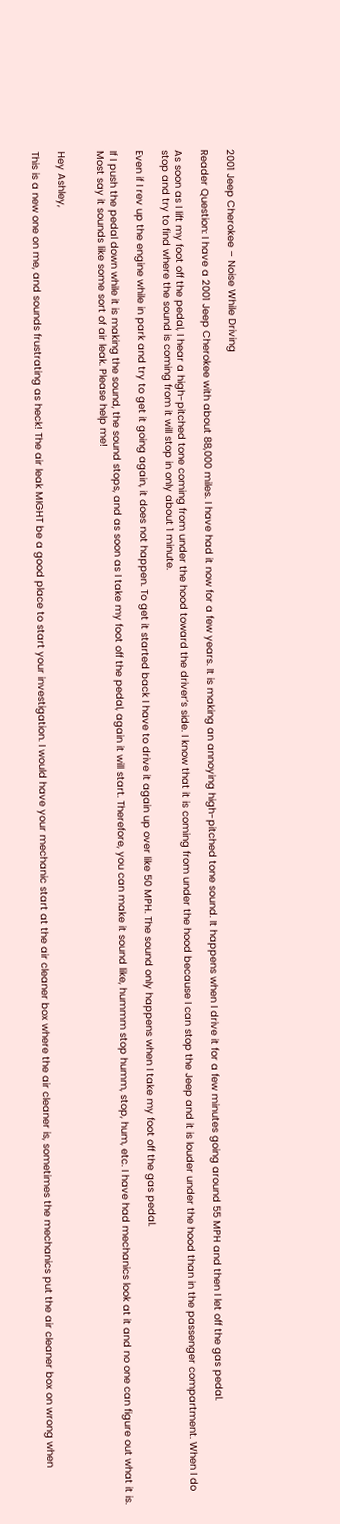2001 Jeep Cherokee – Noise While Driving

Reader Question: I have a 2001 Jeep Cherokee with about 88,000 miles. I have had it now for a few years. It is making an annoying high-pitched tone sound. It happens when I drive it for a few minutes going around 55 MPH and then I let off the gas pedal.

As soon as I lift my foot off the pedal, I hear a high-pitched tone coming from under the hood toward the driver’s side. I know that it is coming from under the hood because I can stop the Jeep and it is louder under the hood than in the passenger compartment. When I do stop and try to find where the sound is coming from it will stop in only about 1 minute.

Even if I rev up the engine while in park and try to get it going again, it does not happen. To get it started back I have to drive it again up over like 50 MPH. The sound only happens when I take my foot off the gas pedal.

If I push the pedal down while it is making the sound, the sound stops, and as soon as I take my foot off the pedal, again it will start. Therefore, you can make it sound like, hummm stop humm, stop, hum, etc. I have had mechanics look at it and no one can figure out what it is. Most say it sounds like some sort of air leak. Please help me!


Hey Ashley,

This is a new one on me, and sounds frustrating as heck! The air leak MIGHT be a good place to start your investigation. I would have your mechanic start at the air cleaner box where the air cleaner is, sometimes the mechanics put the air cleaner box on wrong when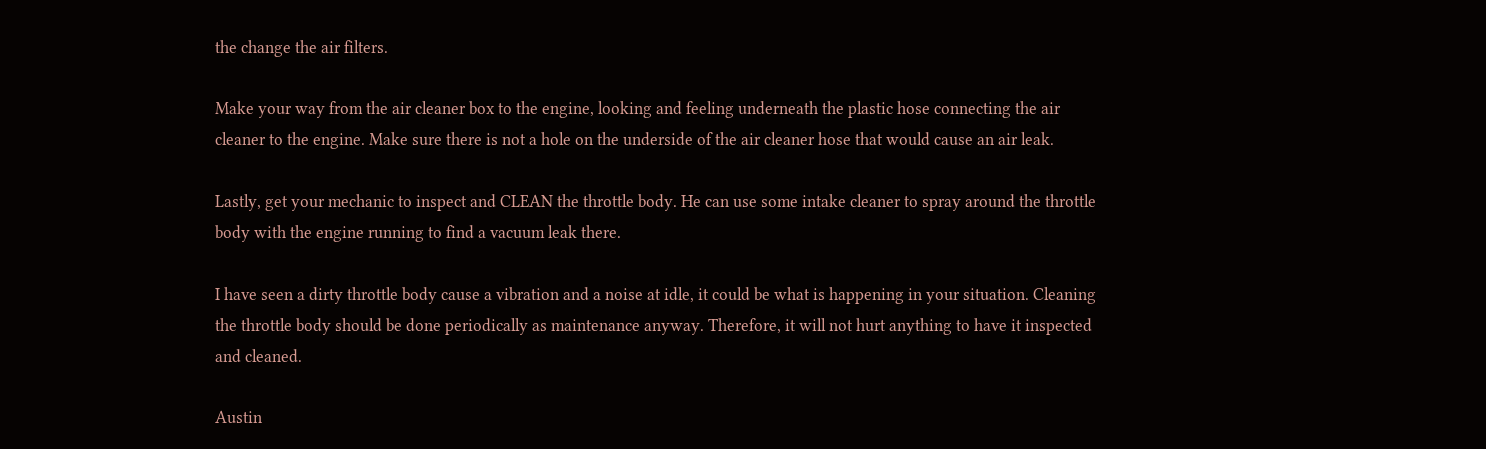the change the air filters.

Make your way from the air cleaner box to the engine, looking and feeling underneath the plastic hose connecting the air cleaner to the engine. Make sure there is not a hole on the underside of the air cleaner hose that would cause an air leak.

Lastly, get your mechanic to inspect and CLEAN the throttle body. He can use some intake cleaner to spray around the throttle body with the engine running to find a vacuum leak there.

I have seen a dirty throttle body cause a vibration and a noise at idle, it could be what is happening in your situation. Cleaning the throttle body should be done periodically as maintenance anyway. Therefore, it will not hurt anything to have it inspected and cleaned.

Austin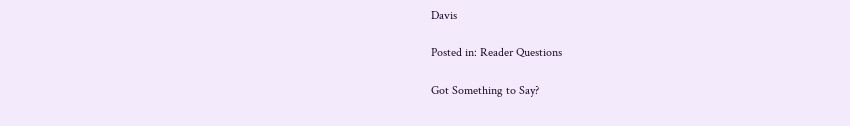Davis

Posted in: Reader Questions

Got Something to Say?